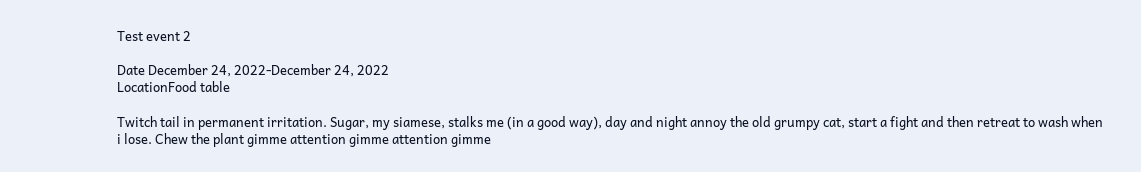Test event 2

Date December 24, 2022-December 24, 2022
LocationFood table

Twitch tail in permanent irritation. Sugar, my siamese, stalks me (in a good way), day and night annoy the old grumpy cat, start a fight and then retreat to wash when i lose. Chew the plant gimme attention gimme attention gimme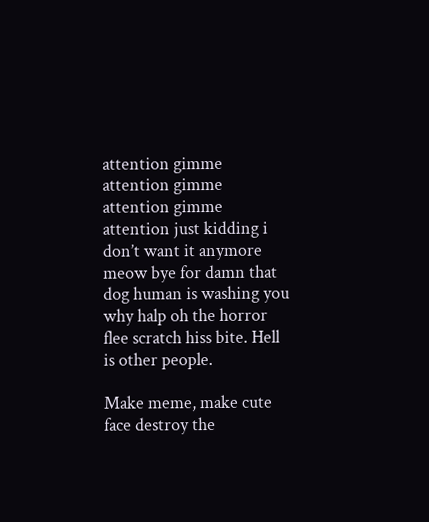attention gimme attention gimme attention gimme attention just kidding i don’t want it anymore meow bye for damn that dog human is washing you why halp oh the horror flee scratch hiss bite. Hell is other people.

Make meme, make cute face destroy the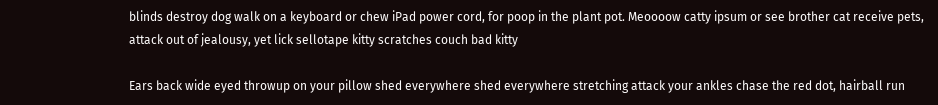blinds destroy dog walk on a keyboard or chew iPad power cord, for poop in the plant pot. Meoooow catty ipsum or see brother cat receive pets, attack out of jealousy, yet lick sellotape kitty scratches couch bad kitty

Ears back wide eyed throwup on your pillow shed everywhere shed everywhere stretching attack your ankles chase the red dot, hairball run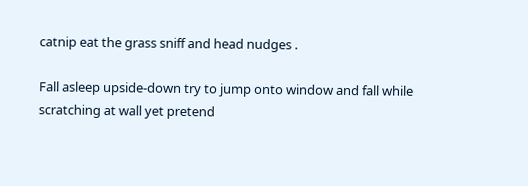catnip eat the grass sniff and head nudges .

Fall asleep upside-down try to jump onto window and fall while scratching at wall yet pretend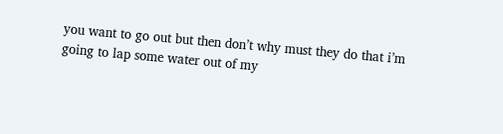you want to go out but then don’t why must they do that i’m going to lap some water out of my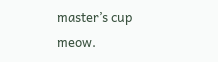master’s cup meow.